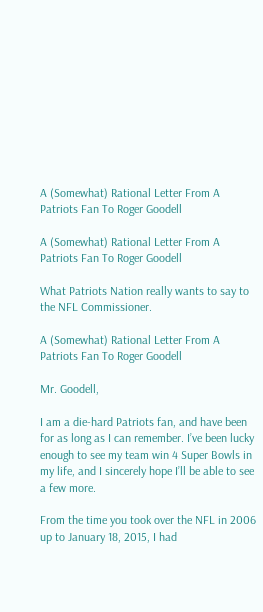A (Somewhat) Rational Letter From A Patriots Fan To Roger Goodell

A (Somewhat) Rational Letter From A Patriots Fan To Roger Goodell

What Patriots Nation really wants to say to the NFL Commissioner.

A (Somewhat) Rational Letter From A Patriots Fan To Roger Goodell

Mr. Goodell,

I am a die-hard Patriots fan, and have been for as long as I can remember. I’ve been lucky enough to see my team win 4 Super Bowls in my life, and I sincerely hope I’ll be able to see a few more.

From the time you took over the NFL in 2006 up to January 18, 2015, I had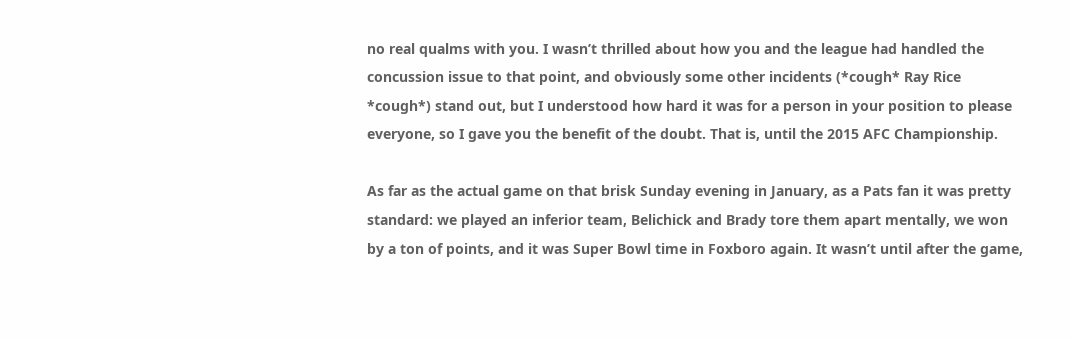no real qualms with you. I wasn’t thrilled about how you and the league had handled the concussion issue to that point, and obviously some other incidents (*cough* Ray Rice *cough*) stand out, but I understood how hard it was for a person in your position to please everyone, so I gave you the benefit of the doubt. That is, until the 2015 AFC Championship.

As far as the actual game on that brisk Sunday evening in January, as a Pats fan it was pretty standard: we played an inferior team, Belichick and Brady tore them apart mentally, we won by a ton of points, and it was Super Bowl time in Foxboro again. It wasn’t until after the game,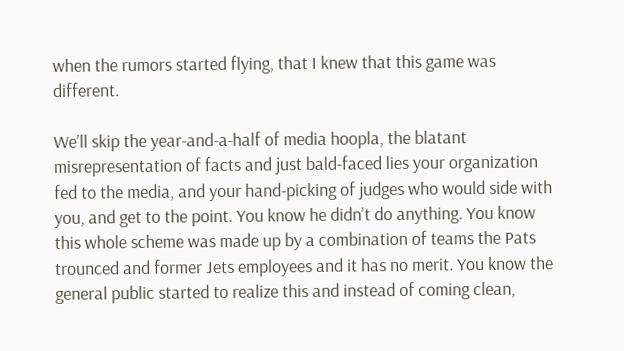when the rumors started flying, that I knew that this game was different.

We’ll skip the year-and-a-half of media hoopla, the blatant misrepresentation of facts and just bald-faced lies your organization fed to the media, and your hand-picking of judges who would side with you, and get to the point. You know he didn’t do anything. You know this whole scheme was made up by a combination of teams the Pats trounced and former Jets employees and it has no merit. You know the general public started to realize this and instead of coming clean,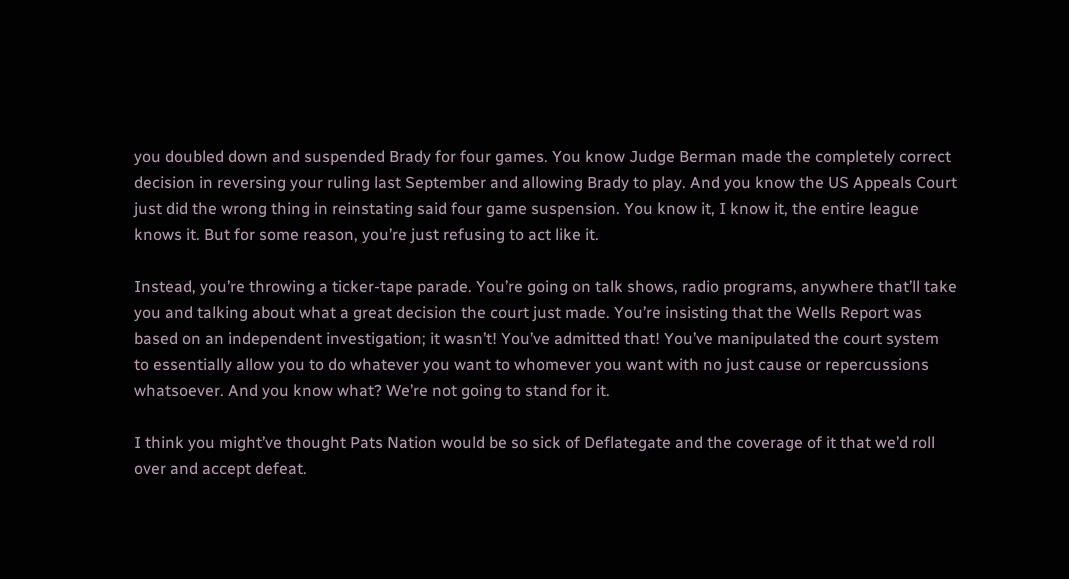you doubled down and suspended Brady for four games. You know Judge Berman made the completely correct decision in reversing your ruling last September and allowing Brady to play. And you know the US Appeals Court just did the wrong thing in reinstating said four game suspension. You know it, I know it, the entire league knows it. But for some reason, you’re just refusing to act like it.

Instead, you’re throwing a ticker-tape parade. You’re going on talk shows, radio programs, anywhere that’ll take you and talking about what a great decision the court just made. You’re insisting that the Wells Report was based on an independent investigation; it wasn’t! You’ve admitted that! You’ve manipulated the court system to essentially allow you to do whatever you want to whomever you want with no just cause or repercussions whatsoever. And you know what? We’re not going to stand for it.

I think you might’ve thought Pats Nation would be so sick of Deflategate and the coverage of it that we’d roll over and accept defeat.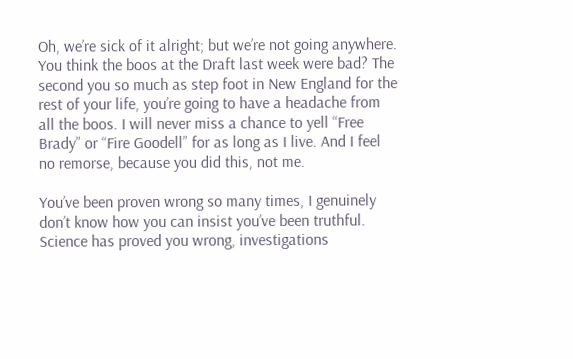Oh, we’re sick of it alright; but we’re not going anywhere. You think the boos at the Draft last week were bad? The second you so much as step foot in New England for the rest of your life, you’re going to have a headache from all the boos. I will never miss a chance to yell “Free Brady” or “Fire Goodell” for as long as I live. And I feel no remorse, because you did this, not me.

You’ve been proven wrong so many times, I genuinely don’t know how you can insist you’ve been truthful. Science has proved you wrong, investigations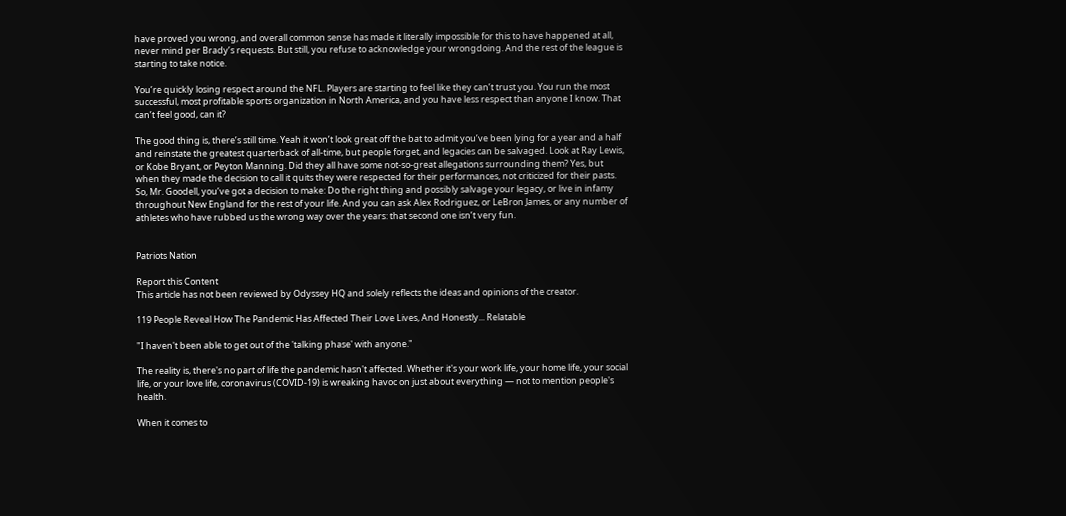have proved you wrong, and overall common sense has made it literally impossible for this to have happened at all, never mind per Brady’s requests. But still, you refuse to acknowledge your wrongdoing. And the rest of the league is starting to take notice.

You’re quickly losing respect around the NFL. Players are starting to feel like they can’t trust you. You run the most successful, most profitable sports organization in North America, and you have less respect than anyone I know. That can’t feel good, can it?

The good thing is, there’s still time. Yeah it won’t look great off the bat to admit you’ve been lying for a year and a half and reinstate the greatest quarterback of all-time, but people forget, and legacies can be salvaged. Look at Ray Lewis, or Kobe Bryant, or Peyton Manning. Did they all have some not-so-great allegations surrounding them? Yes, but when they made the decision to call it quits they were respected for their performances, not criticized for their pasts. So, Mr. Goodell, you’ve got a decision to make: Do the right thing and possibly salvage your legacy, or live in infamy throughout New England for the rest of your life. And you can ask Alex Rodriguez, or LeBron James, or any number of athletes who have rubbed us the wrong way over the years: that second one isn’t very fun.


Patriots Nation

Report this Content
This article has not been reviewed by Odyssey HQ and solely reflects the ideas and opinions of the creator.

119 People Reveal How The Pandemic Has Affected Their Love Lives, And Honestly... Relatable

"I haven't been able to get out of the 'talking phase' with anyone."

The reality is, there's no part of life the pandemic hasn't affected. Whether it's your work life, your home life, your social life, or your love life, coronavirus (COVID-19) is wreaking havoc on just about everything — not to mention people's health.

When it comes to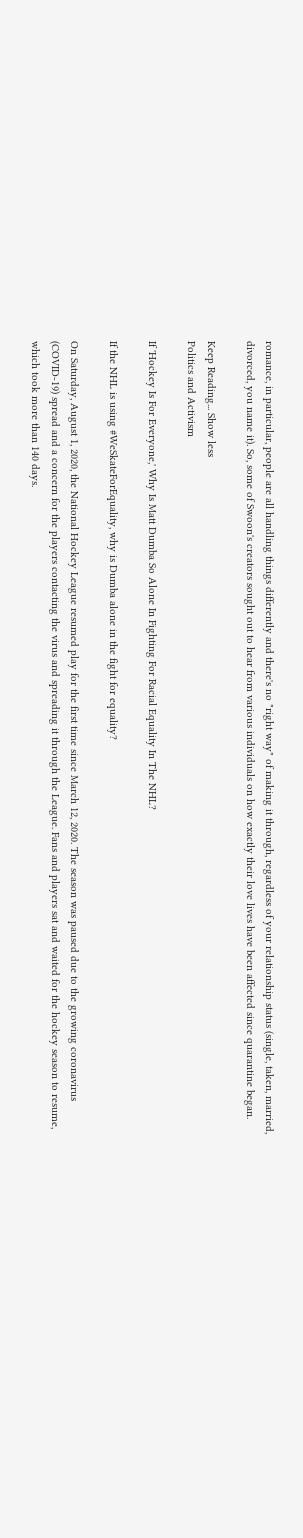romance, in particular, people are all handling things differently and there's no "right way" of making it through, regardless of your relationship status (single, taken, married, divorced, you name it). So, some of Swoon's creators sought out to hear from various individuals on how exactly their love lives have been affected since quarantine began.

Keep Reading... Show less
Politics and Activism

If 'Hockey Is For Everyone,' Why Is Matt Dumba So Alone In Fighting For Racial Equality In The NHL?

If the NHL is using #WeSkateForEquality, why is Dumba alone in the fight for equality?

On Saturday, August 1, 2020, the National Hockey League resumed play for the first time since March 12, 2020. The season was paused due to the growing coronavirus (COVID-19) spread and a concern for the players contacting the virus and spreading it through the League. Fans and players sat and waited for the hockey season to resume, which took more than 140 days.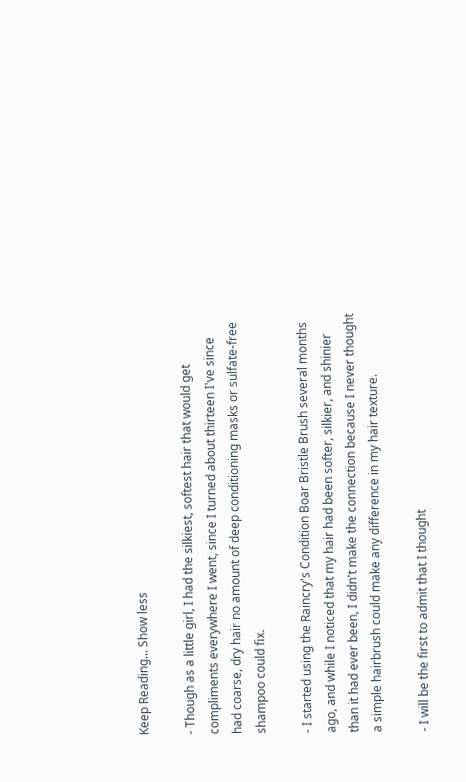Keep Reading... Show less

- Though as a little girl, I had the silkiest, softest hair that would get compliments everywhere I went, since I turned about thirteen I've since had coarse, dry hair no amount of deep conditioning masks or sulfate-free shampoo could fix.

- I started using the Raincry's Condition Boar Bristle Brush several months ago, and while I noticed that my hair had been softer, silkier, and shinier than it had ever been, I didn't make the connection because I never thought a simple hairbrush could make any difference in my hair texture.

- I will be the first to admit that I thought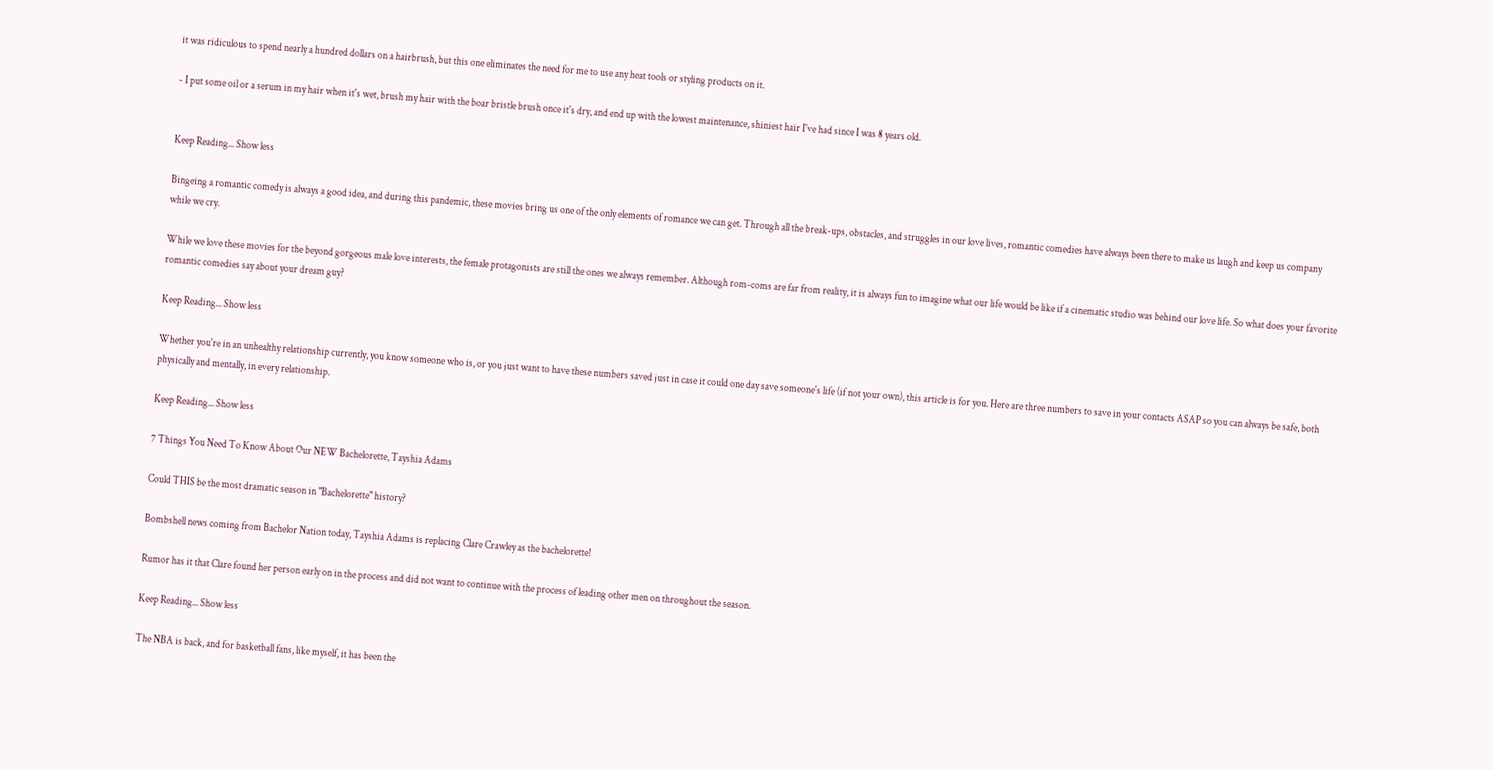it was ridiculous to spend nearly a hundred dollars on a hairbrush, but this one eliminates the need for me to use any heat tools or styling products on it.

- I put some oil or a serum in my hair when it's wet, brush my hair with the boar bristle brush once it's dry, and end up with the lowest maintenance, shiniest hair I've had since I was 8 years old.


Keep Reading... Show less

Bingeing a romantic comedy is always a good idea, and during this pandemic, these movies bring us one of the only elements of romance we can get. Through all the break-ups, obstacles, and struggles in our love lives, romantic comedies have always been there to make us laugh and keep us company while we cry.

While we love these movies for the beyond gorgeous male love interests, the female protagonists are still the ones we always remember. Although rom-coms are far from reality, it is always fun to imagine what our life would be like if a cinematic studio was behind our love life. So what does your favorite romantic comedies say about your dream guy?

Keep Reading... Show less

Whether you're in an unhealthy relationship currently, you know someone who is, or you just want to have these numbers saved just in case it could one day save someone's life (if not your own), this article is for you. Here are three numbers to save in your contacts ASAP so you can always be safe, both physically and mentally, in every relationship.

Keep Reading... Show less

7 Things You Need To Know About Our NEW Bachelorette, Tayshia Adams

Could THIS be the most dramatic season in "Bachelorette" history?

Bombshell news coming from Bachelor Nation today, Tayshia Adams is replacing Clare Crawley as the bachelorette!

Rumor has it that Clare found her person early on in the process and did not want to continue with the process of leading other men on throughout the season.

Keep Reading... Show less

The NBA is back, and for basketball fans, like myself, it has been the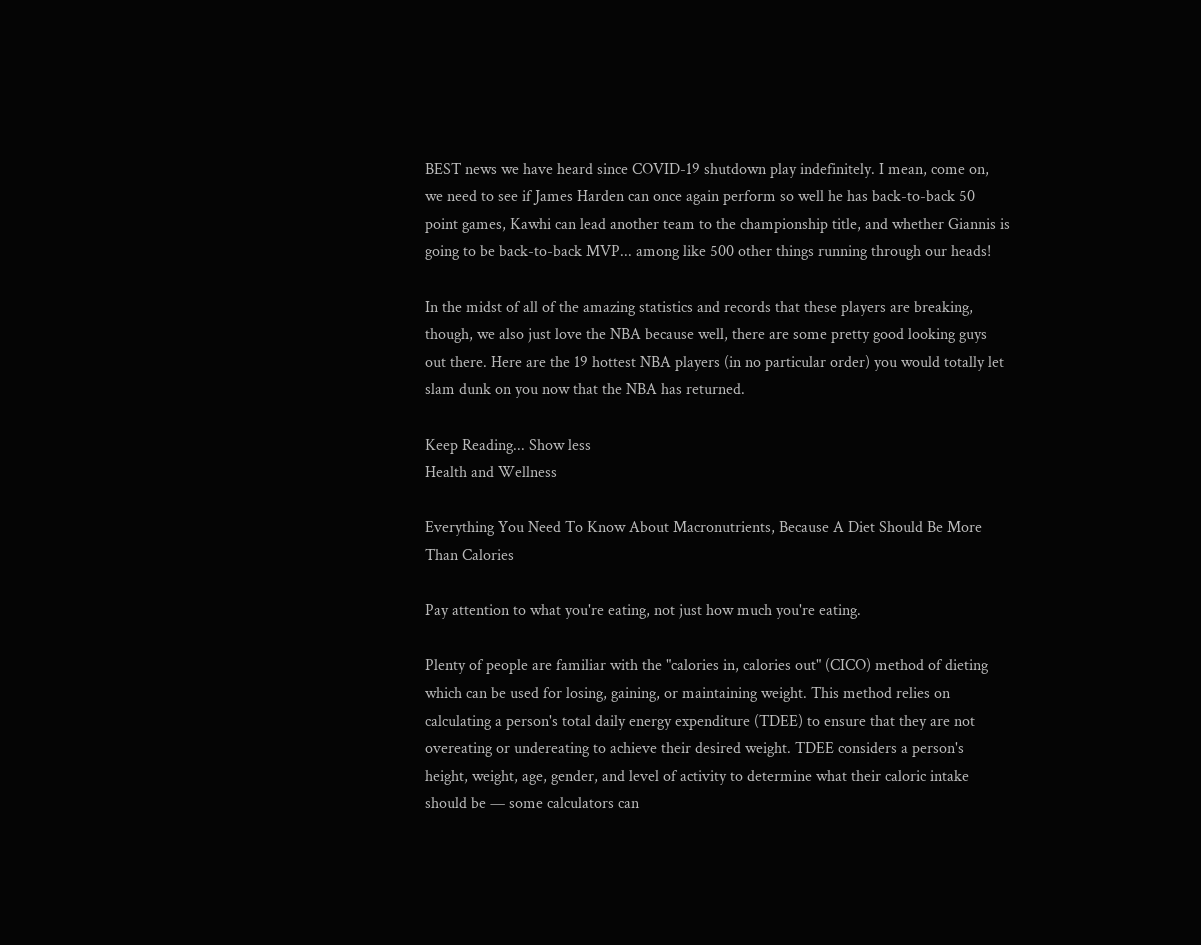BEST news we have heard since COVID-19 shutdown play indefinitely. I mean, come on, we need to see if James Harden can once again perform so well he has back-to-back 50 point games, Kawhi can lead another team to the championship title, and whether Giannis is going to be back-to-back MVP... among like 500 other things running through our heads!

In the midst of all of the amazing statistics and records that these players are breaking, though, we also just love the NBA because well, there are some pretty good looking guys out there. Here are the 19 hottest NBA players (in no particular order) you would totally let slam dunk on you now that the NBA has returned.

Keep Reading... Show less
Health and Wellness

Everything You Need To Know About Macronutrients, Because A Diet Should Be More Than Calories

Pay attention to what you're eating, not just how much you're eating.

Plenty of people are familiar with the "calories in, calories out" (CICO) method of dieting which can be used for losing, gaining, or maintaining weight. This method relies on calculating a person's total daily energy expenditure (TDEE) to ensure that they are not overeating or undereating to achieve their desired weight. TDEE considers a person's height, weight, age, gender, and level of activity to determine what their caloric intake should be — some calculators can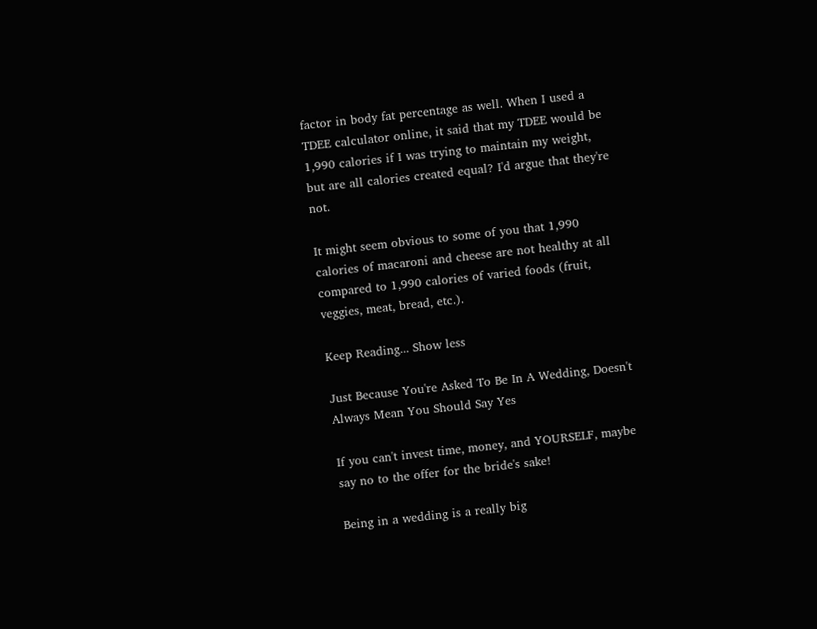factor in body fat percentage as well. When I used a TDEE calculator online, it said that my TDEE would be 1,990 calories if I was trying to maintain my weight, but are all calories created equal? I'd argue that they're not.

It might seem obvious to some of you that 1,990 calories of macaroni and cheese are not healthy at all compared to 1,990 calories of varied foods (fruit, veggies, meat, bread, etc.).

Keep Reading... Show less

Just Because You're Asked To Be In A Wedding, Doesn't Always Mean You Should Say Yes

If you can't invest time, money, and YOURSELF, maybe say no to the offer for the bride's sake!

Being in a wedding is a really big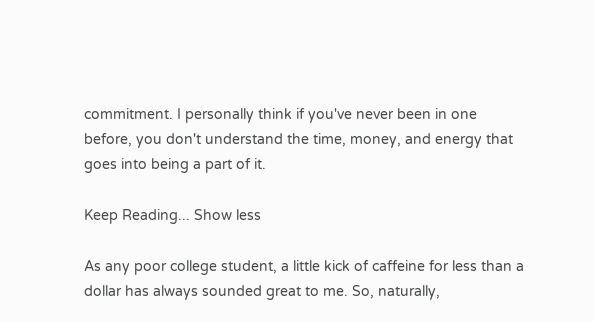commitment. I personally think if you've never been in one before, you don't understand the time, money, and energy that goes into being a part of it.

Keep Reading... Show less

As any poor college student, a little kick of caffeine for less than a dollar has always sounded great to me. So, naturally,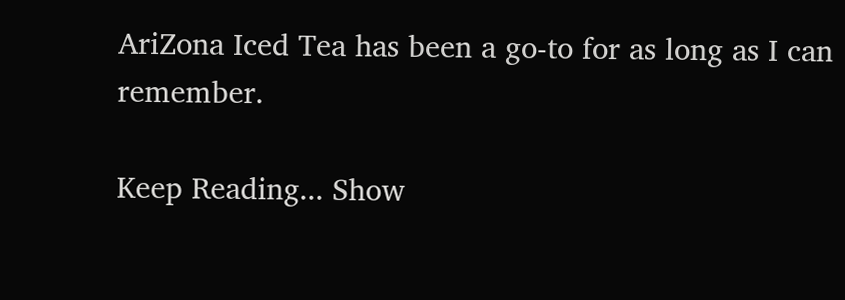AriZona Iced Tea has been a go-to for as long as I can remember.

Keep Reading... Show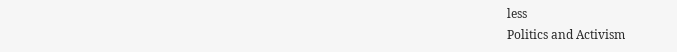less
Politics and Activism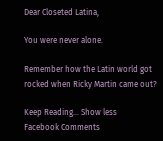Dear Closeted Latina,

You were never alone.

Remember how the Latin world got rocked when Ricky Martin came out?

Keep Reading... Show less
Facebook Comments